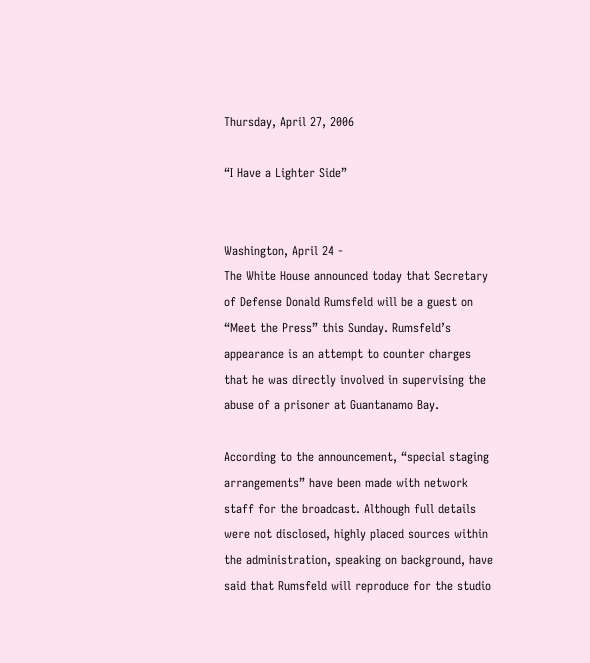Thursday, April 27, 2006

“I Have a Lighter Side”


Washington, April 24 -
The White House announced today that Secretary of Defense Donald Rumsfeld will be a guest on “Meet the Press” this Sunday. Rumsfeld’s appearance is an attempt to counter charges that he was directly involved in supervising the abuse of a prisoner at Guantanamo Bay.

According to the announcement, “special staging arrangements” have been made with network staff for the broadcast. Although full details were not disclosed, highly placed sources within the administration, speaking on background, have said that Rumsfeld will reproduce for the studio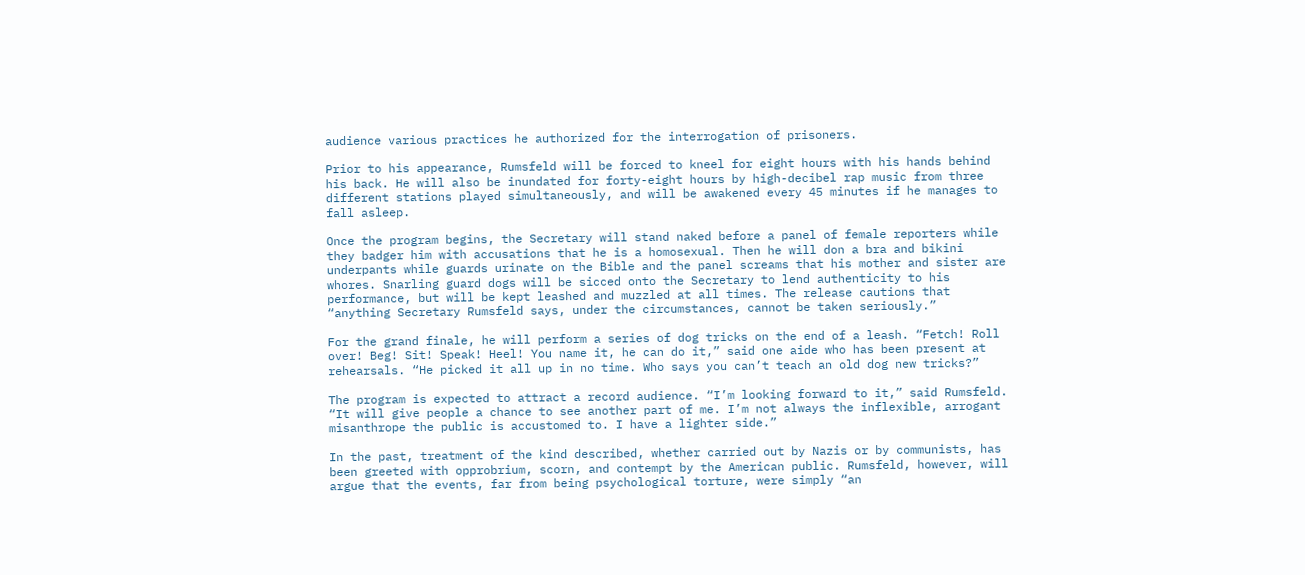audience various practices he authorized for the interrogation of prisoners.

Prior to his appearance, Rumsfeld will be forced to kneel for eight hours with his hands behind his back. He will also be inundated for forty-eight hours by high-decibel rap music from three different stations played simultaneously, and will be awakened every 45 minutes if he manages to fall asleep.

Once the program begins, the Secretary will stand naked before a panel of female reporters while they badger him with accusations that he is a homosexual. Then he will don a bra and bikini underpants while guards urinate on the Bible and the panel screams that his mother and sister are whores. Snarling guard dogs will be sicced onto the Secretary to lend authenticity to his performance, but will be kept leashed and muzzled at all times. The release cautions that “anything Secretary Rumsfeld says, under the circumstances, cannot be taken seriously.”

For the grand finale, he will perform a series of dog tricks on the end of a leash. “Fetch! Roll over! Beg! Sit! Speak! Heel! You name it, he can do it,” said one aide who has been present at rehearsals. “He picked it all up in no time. Who says you can’t teach an old dog new tricks?”

The program is expected to attract a record audience. “I’m looking forward to it,” said Rumsfeld. “It will give people a chance to see another part of me. I’m not always the inflexible, arrogant misanthrope the public is accustomed to. I have a lighter side.”

In the past, treatment of the kind described, whether carried out by Nazis or by communists, has been greeted with opprobrium, scorn, and contempt by the American public. Rumsfeld, however, will argue that the events, far from being psychological torture, were simply “an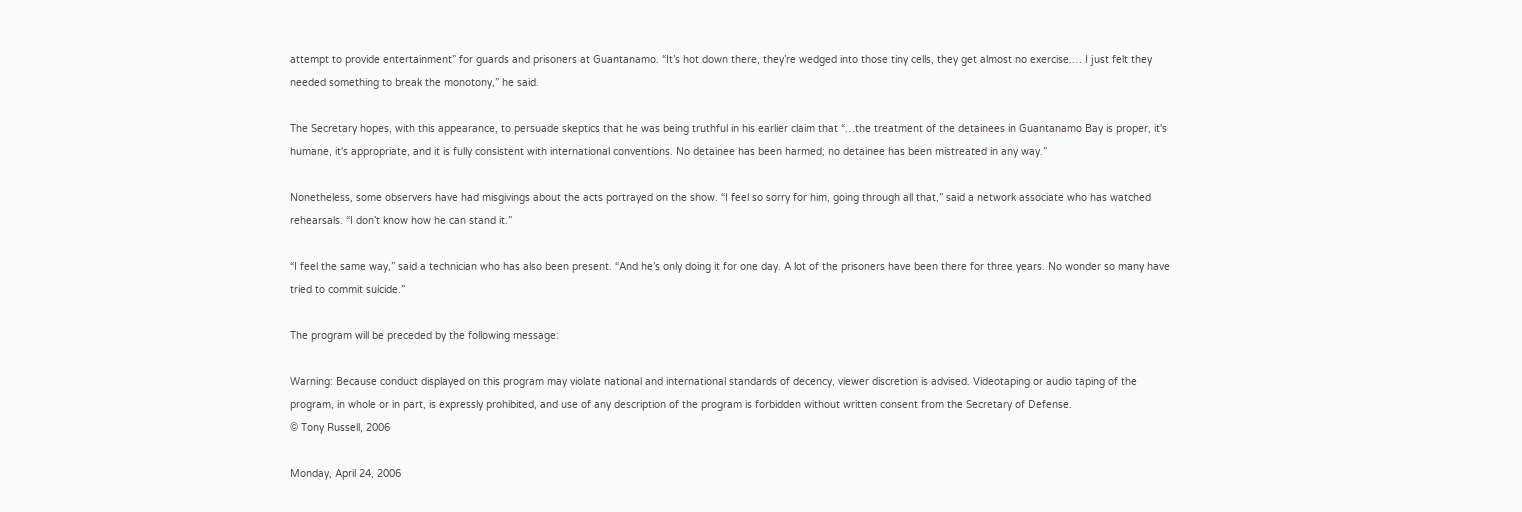attempt to provide entertainment” for guards and prisoners at Guantanamo. “It’s hot down there, they’re wedged into those tiny cells, they get almost no exercise.… I just felt they needed something to break the monotony,” he said.

The Secretary hopes, with this appearance, to persuade skeptics that he was being truthful in his earlier claim that “…the treatment of the detainees in Guantanamo Bay is proper, it's humane, it's appropriate, and it is fully consistent with international conventions. No detainee has been harmed; no detainee has been mistreated in any way.”

Nonetheless, some observers have had misgivings about the acts portrayed on the show. “I feel so sorry for him, going through all that,” said a network associate who has watched rehearsals. “I don’t know how he can stand it.”

“I feel the same way,” said a technician who has also been present. “And he’s only doing it for one day. A lot of the prisoners have been there for three years. No wonder so many have tried to commit suicide.”

The program will be preceded by the following message:

Warning: Because conduct displayed on this program may violate national and international standards of decency, viewer discretion is advised. Videotaping or audio taping of the program, in whole or in part, is expressly prohibited, and use of any description of the program is forbidden without written consent from the Secretary of Defense.
© Tony Russell, 2006

Monday, April 24, 2006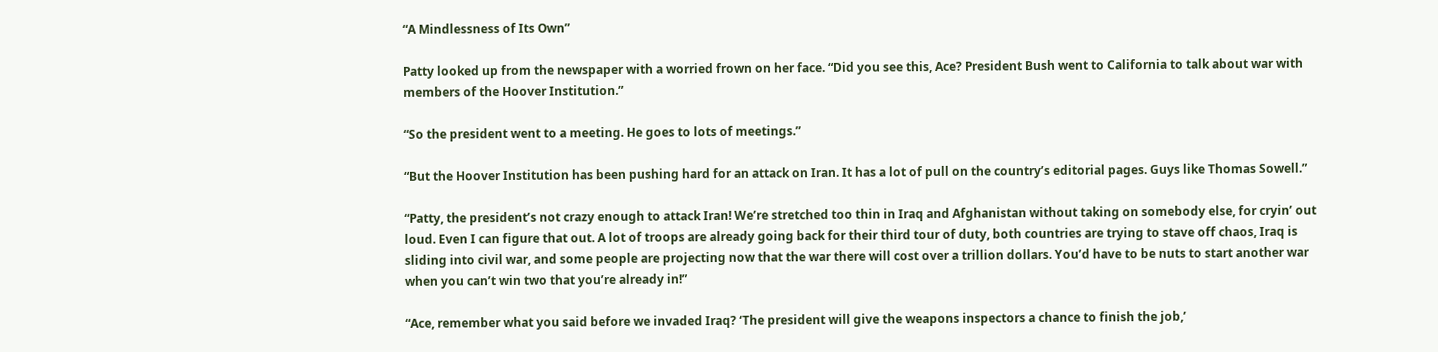“A Mindlessness of Its Own”

Patty looked up from the newspaper with a worried frown on her face. “Did you see this, Ace? President Bush went to California to talk about war with members of the Hoover Institution.”

“So the president went to a meeting. He goes to lots of meetings.”

“But the Hoover Institution has been pushing hard for an attack on Iran. It has a lot of pull on the country’s editorial pages. Guys like Thomas Sowell.”

“Patty, the president’s not crazy enough to attack Iran! We’re stretched too thin in Iraq and Afghanistan without taking on somebody else, for cryin’ out loud. Even I can figure that out. A lot of troops are already going back for their third tour of duty, both countries are trying to stave off chaos, Iraq is sliding into civil war, and some people are projecting now that the war there will cost over a trillion dollars. You’d have to be nuts to start another war when you can’t win two that you’re already in!”

“Ace, remember what you said before we invaded Iraq? ‘The president will give the weapons inspectors a chance to finish the job,’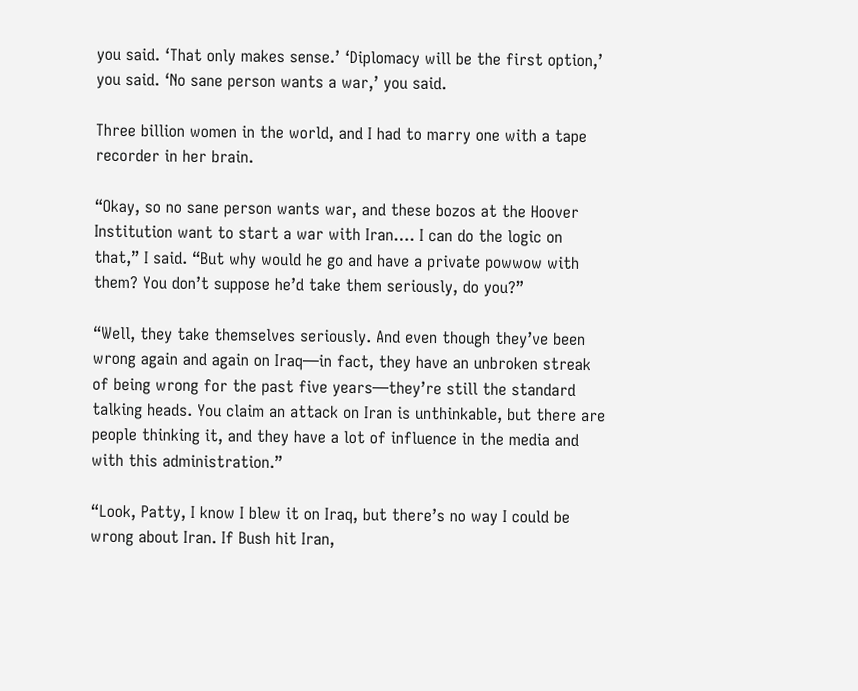you said. ‘That only makes sense.’ ‘Diplomacy will be the first option,’ you said. ‘No sane person wants a war,’ you said.

Three billion women in the world, and I had to marry one with a tape recorder in her brain.

“Okay, so no sane person wants war, and these bozos at the Hoover Institution want to start a war with Iran…. I can do the logic on that,” I said. “But why would he go and have a private powwow with them? You don’t suppose he’d take them seriously, do you?”

“Well, they take themselves seriously. And even though they’ve been wrong again and again on Iraq—in fact, they have an unbroken streak of being wrong for the past five years—they’re still the standard talking heads. You claim an attack on Iran is unthinkable, but there are people thinking it, and they have a lot of influence in the media and with this administration.”

“Look, Patty, I know I blew it on Iraq, but there’s no way I could be wrong about Iran. If Bush hit Iran,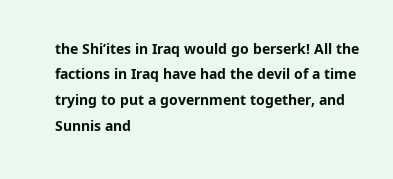the Shi’ites in Iraq would go berserk! All the factions in Iraq have had the devil of a time trying to put a government together, and Sunnis and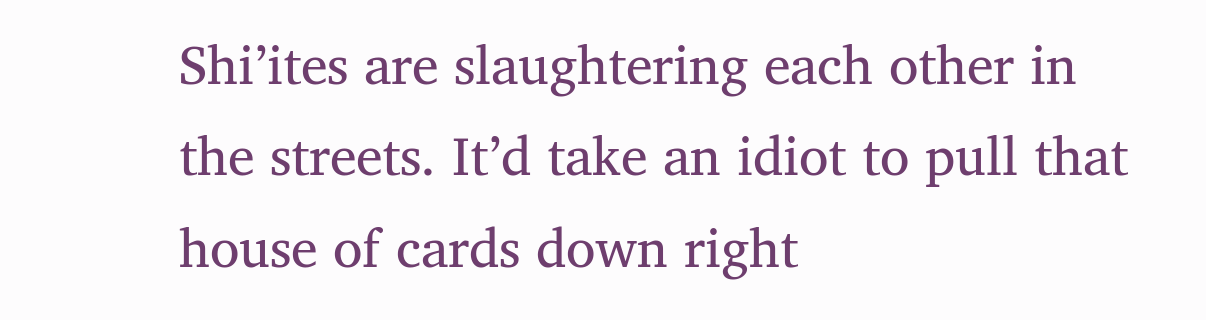Shi’ites are slaughtering each other in the streets. It’d take an idiot to pull that house of cards down right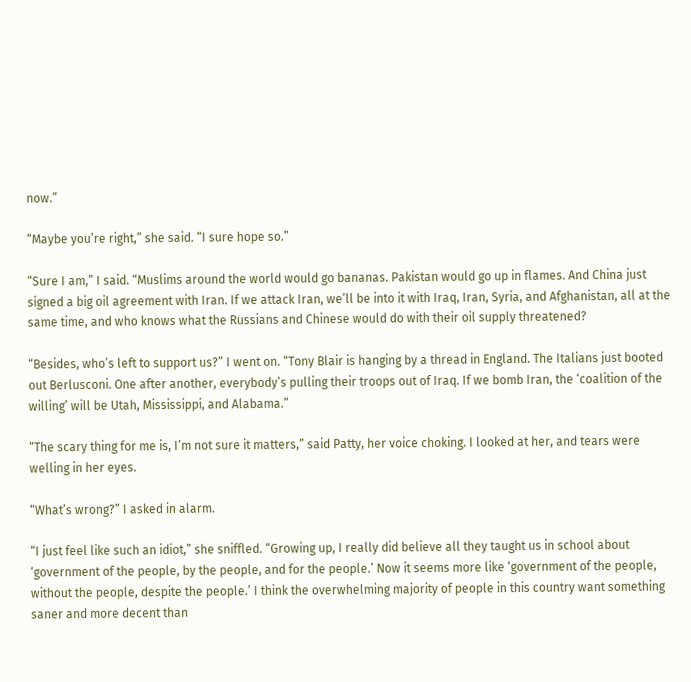now.”

“Maybe you’re right,” she said. “I sure hope so.”

“Sure I am,” I said. “Muslims around the world would go bananas. Pakistan would go up in flames. And China just signed a big oil agreement with Iran. If we attack Iran, we’ll be into it with Iraq, Iran, Syria, and Afghanistan, all at the same time, and who knows what the Russians and Chinese would do with their oil supply threatened?

“Besides, who’s left to support us?” I went on. “Tony Blair is hanging by a thread in England. The Italians just booted out Berlusconi. One after another, everybody’s pulling their troops out of Iraq. If we bomb Iran, the ‘coalition of the willing’ will be Utah, Mississippi, and Alabama.”

“The scary thing for me is, I’m not sure it matters,” said Patty, her voice choking. I looked at her, and tears were welling in her eyes.

“What’s wrong?” I asked in alarm.

“I just feel like such an idiot,” she sniffled. “Growing up, I really did believe all they taught us in school about ‘government of the people, by the people, and for the people.’ Now it seems more like ‘government of the people, without the people, despite the people.’ I think the overwhelming majority of people in this country want something saner and more decent than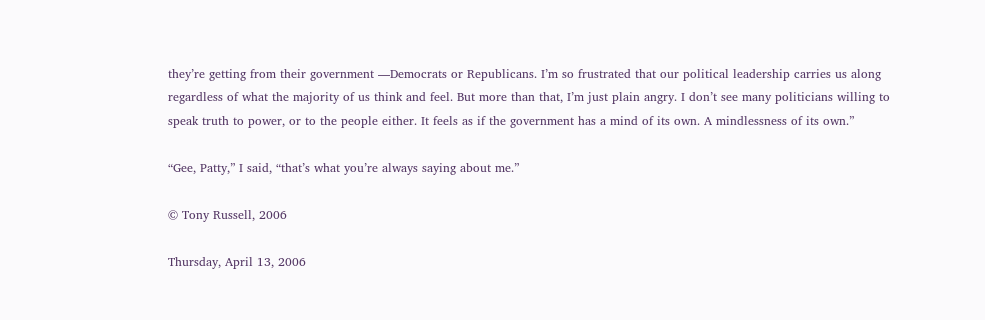they’re getting from their government —Democrats or Republicans. I’m so frustrated that our political leadership carries us along regardless of what the majority of us think and feel. But more than that, I’m just plain angry. I don’t see many politicians willing to speak truth to power, or to the people either. It feels as if the government has a mind of its own. A mindlessness of its own.”

“Gee, Patty,” I said, “that’s what you’re always saying about me.”

© Tony Russell, 2006

Thursday, April 13, 2006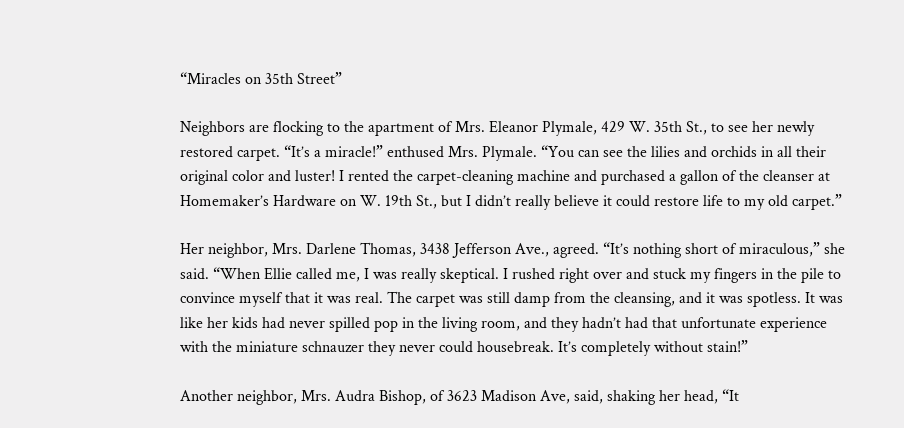“Miracles on 35th Street”

Neighbors are flocking to the apartment of Mrs. Eleanor Plymale, 429 W. 35th St., to see her newly restored carpet. “It’s a miracle!” enthused Mrs. Plymale. “You can see the lilies and orchids in all their original color and luster! I rented the carpet-cleaning machine and purchased a gallon of the cleanser at Homemaker’s Hardware on W. 19th St., but I didn’t really believe it could restore life to my old carpet.”

Her neighbor, Mrs. Darlene Thomas, 3438 Jefferson Ave., agreed. “It’s nothing short of miraculous,” she said. “When Ellie called me, I was really skeptical. I rushed right over and stuck my fingers in the pile to convince myself that it was real. The carpet was still damp from the cleansing, and it was spotless. It was like her kids had never spilled pop in the living room, and they hadn’t had that unfortunate experience with the miniature schnauzer they never could housebreak. It’s completely without stain!”

Another neighbor, Mrs. Audra Bishop, of 3623 Madison Ave, said, shaking her head, “It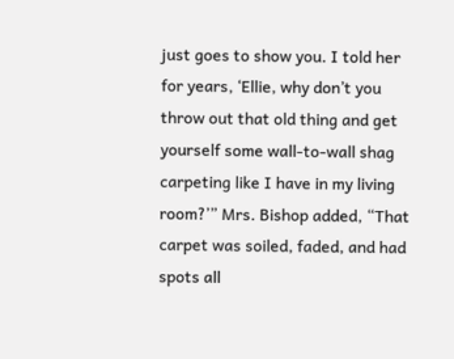just goes to show you. I told her for years, ‘Ellie, why don’t you throw out that old thing and get yourself some wall-to-wall shag carpeting like I have in my living room?’” Mrs. Bishop added, “That carpet was soiled, faded, and had spots all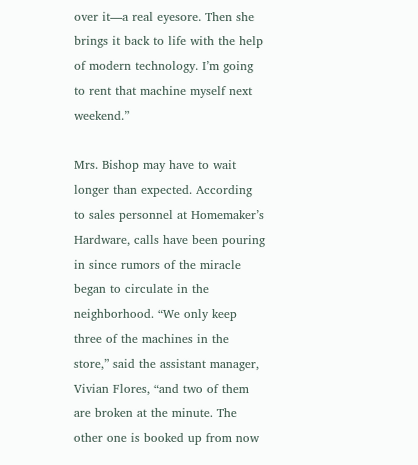over it—a real eyesore. Then she brings it back to life with the help of modern technology. I’m going to rent that machine myself next weekend.”

Mrs. Bishop may have to wait longer than expected. According to sales personnel at Homemaker’s Hardware, calls have been pouring in since rumors of the miracle began to circulate in the neighborhood. “We only keep three of the machines in the store,” said the assistant manager, Vivian Flores, “and two of them are broken at the minute. The other one is booked up from now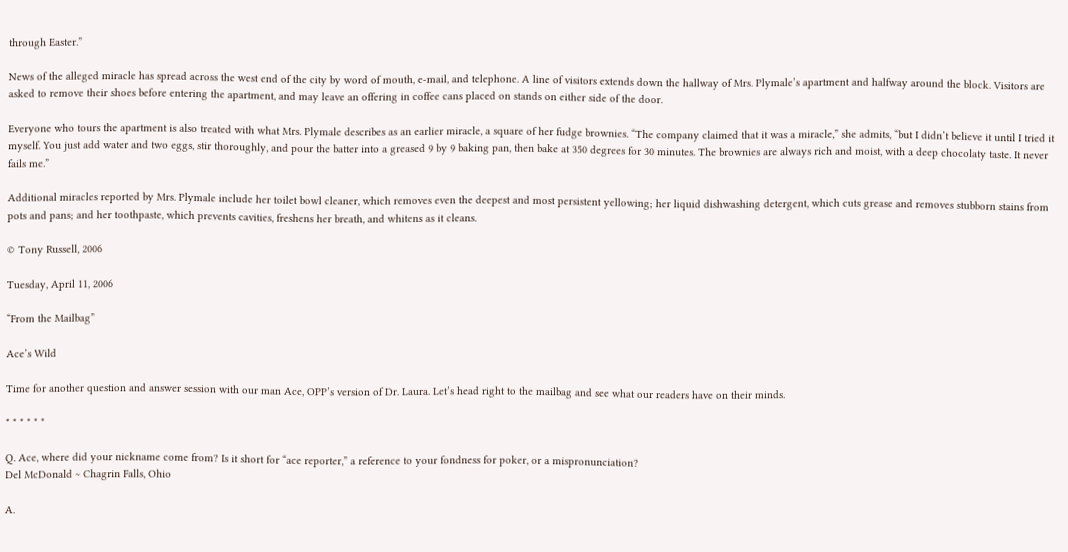through Easter.”

News of the alleged miracle has spread across the west end of the city by word of mouth, e-mail, and telephone. A line of visitors extends down the hallway of Mrs. Plymale’s apartment and halfway around the block. Visitors are asked to remove their shoes before entering the apartment, and may leave an offering in coffee cans placed on stands on either side of the door.

Everyone who tours the apartment is also treated with what Mrs. Plymale describes as an earlier miracle, a square of her fudge brownies. “The company claimed that it was a miracle,” she admits, “but I didn’t believe it until I tried it myself. You just add water and two eggs, stir thoroughly, and pour the batter into a greased 9 by 9 baking pan, then bake at 350 degrees for 30 minutes. The brownies are always rich and moist, with a deep chocolaty taste. It never fails me.”

Additional miracles reported by Mrs. Plymale include her toilet bowl cleaner, which removes even the deepest and most persistent yellowing; her liquid dishwashing detergent, which cuts grease and removes stubborn stains from pots and pans; and her toothpaste, which prevents cavities, freshens her breath, and whitens as it cleans.

© Tony Russell, 2006

Tuesday, April 11, 2006

“From the Mailbag”

Ace’s Wild

Time for another question and answer session with our man Ace, OPP’s version of Dr. Laura. Let’s head right to the mailbag and see what our readers have on their minds.

* * * * * *

Q. Ace, where did your nickname come from? Is it short for “ace reporter,” a reference to your fondness for poker, or a mispronunciation?
Del McDonald ~ Chagrin Falls, Ohio

A.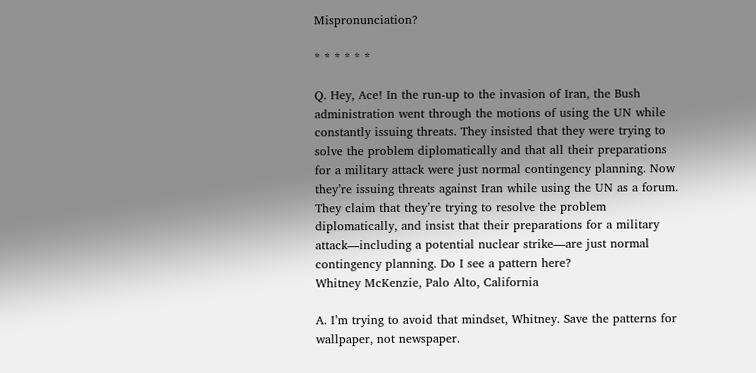Mispronunciation?

* * * * * *

Q. Hey, Ace! In the run-up to the invasion of Iran, the Bush administration went through the motions of using the UN while constantly issuing threats. They insisted that they were trying to solve the problem diplomatically and that all their preparations for a military attack were just normal contingency planning. Now they’re issuing threats against Iran while using the UN as a forum. They claim that they’re trying to resolve the problem diplomatically, and insist that their preparations for a military attack—including a potential nuclear strike—are just normal contingency planning. Do I see a pattern here?
Whitney McKenzie, Palo Alto, California

A. I’m trying to avoid that mindset, Whitney. Save the patterns for wallpaper, not newspaper.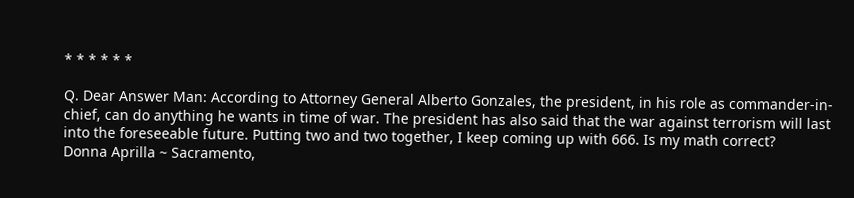* * * * * *

Q. Dear Answer Man: According to Attorney General Alberto Gonzales, the president, in his role as commander-in-chief, can do anything he wants in time of war. The president has also said that the war against terrorism will last into the foreseeable future. Putting two and two together, I keep coming up with 666. Is my math correct?
Donna Aprilla ~ Sacramento,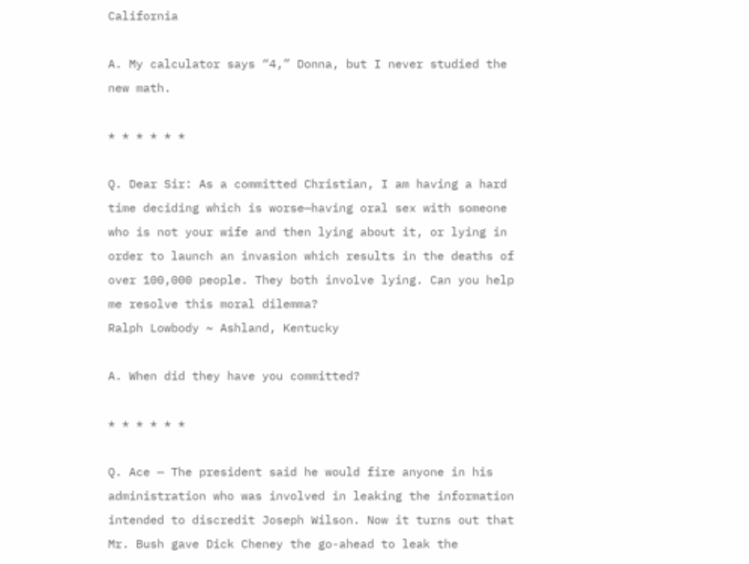California

A. My calculator says “4,” Donna, but I never studied the new math.

* * * * * *

Q. Dear Sir: As a committed Christian, I am having a hard time deciding which is worse—having oral sex with someone who is not your wife and then lying about it, or lying in order to launch an invasion which results in the deaths of over 100,000 people. They both involve lying. Can you help me resolve this moral dilemma?
Ralph Lowbody ~ Ashland, Kentucky

A. When did they have you committed?

* * * * * *

Q. Ace — The president said he would fire anyone in his administration who was involved in leaking the information intended to discredit Joseph Wilson. Now it turns out that Mr. Bush gave Dick Cheney the go-ahead to leak the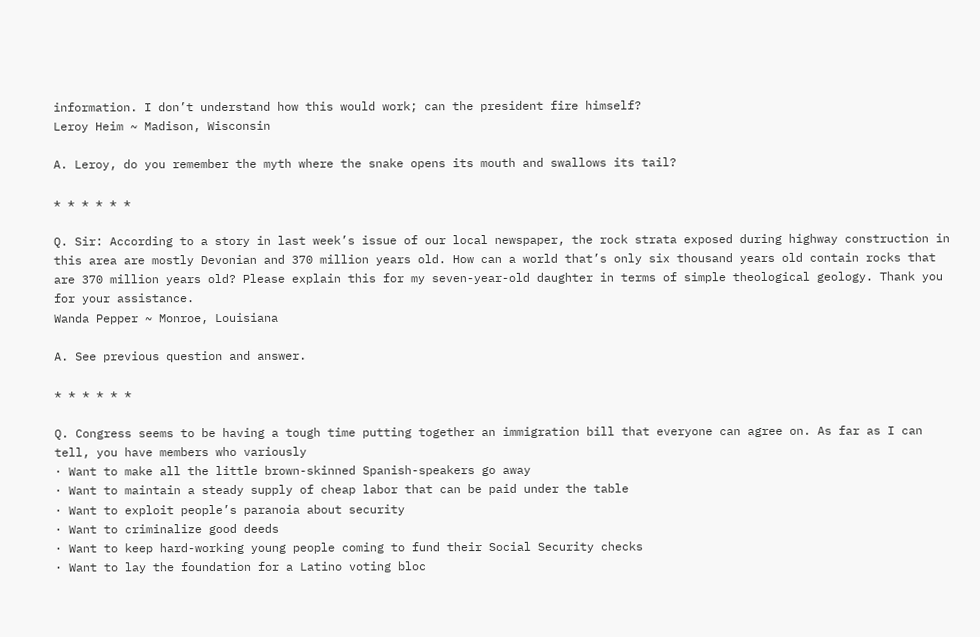information. I don’t understand how this would work; can the president fire himself?
Leroy Heim ~ Madison, Wisconsin

A. Leroy, do you remember the myth where the snake opens its mouth and swallows its tail?

* * * * * *

Q. Sir: According to a story in last week’s issue of our local newspaper, the rock strata exposed during highway construction in this area are mostly Devonian and 370 million years old. How can a world that’s only six thousand years old contain rocks that are 370 million years old? Please explain this for my seven-year-old daughter in terms of simple theological geology. Thank you for your assistance.
Wanda Pepper ~ Monroe, Louisiana

A. See previous question and answer.

* * * * * *

Q. Congress seems to be having a tough time putting together an immigration bill that everyone can agree on. As far as I can tell, you have members who variously
· Want to make all the little brown-skinned Spanish-speakers go away
· Want to maintain a steady supply of cheap labor that can be paid under the table
· Want to exploit people’s paranoia about security
· Want to criminalize good deeds
· Want to keep hard-working young people coming to fund their Social Security checks
· Want to lay the foundation for a Latino voting bloc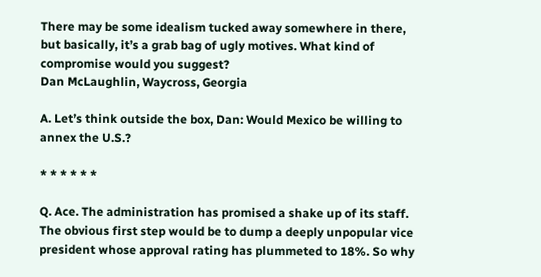There may be some idealism tucked away somewhere in there, but basically, it’s a grab bag of ugly motives. What kind of compromise would you suggest?
Dan McLaughlin, Waycross, Georgia

A. Let’s think outside the box, Dan: Would Mexico be willing to annex the U.S.?

* * * * * *

Q. Ace. The administration has promised a shake up of its staff. The obvious first step would be to dump a deeply unpopular vice president whose approval rating has plummeted to 18%. So why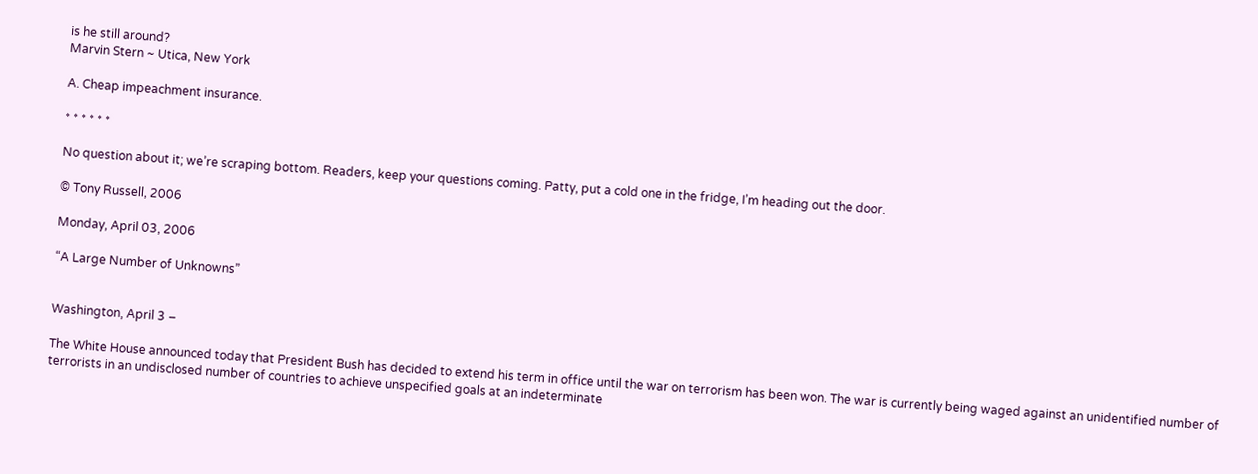is he still around?
Marvin Stern ~ Utica, New York

A. Cheap impeachment insurance.

* * * * * *

No question about it; we’re scraping bottom. Readers, keep your questions coming. Patty, put a cold one in the fridge, I’m heading out the door.

© Tony Russell, 2006

Monday, April 03, 2006

“A Large Number of Unknowns”


Washington, April 3 –

The White House announced today that President Bush has decided to extend his term in office until the war on terrorism has been won. The war is currently being waged against an unidentified number of terrorists in an undisclosed number of countries to achieve unspecified goals at an indeterminate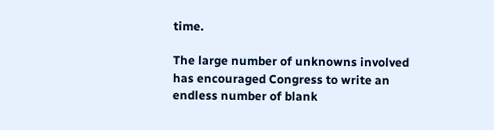time.

The large number of unknowns involved has encouraged Congress to write an endless number of blank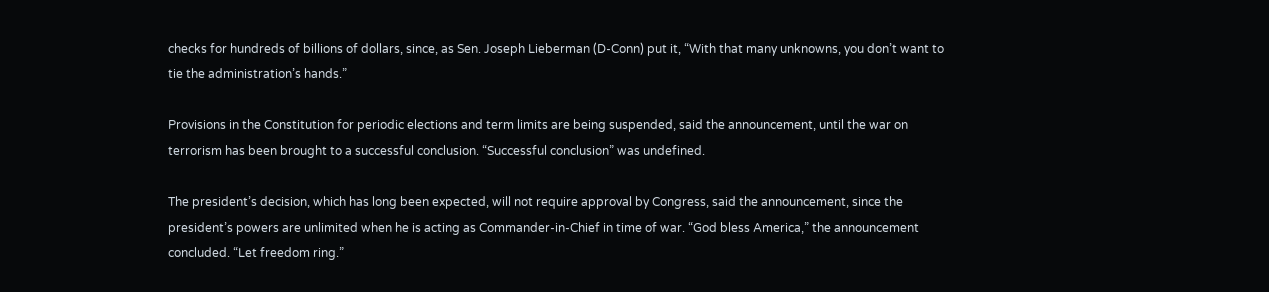checks for hundreds of billions of dollars, since, as Sen. Joseph Lieberman (D-Conn) put it, “With that many unknowns, you don’t want to tie the administration’s hands.”

Provisions in the Constitution for periodic elections and term limits are being suspended, said the announcement, until the war on terrorism has been brought to a successful conclusion. “Successful conclusion” was undefined.

The president’s decision, which has long been expected, will not require approval by Congress, said the announcement, since the president’s powers are unlimited when he is acting as Commander-in-Chief in time of war. “God bless America,” the announcement concluded. “Let freedom ring.”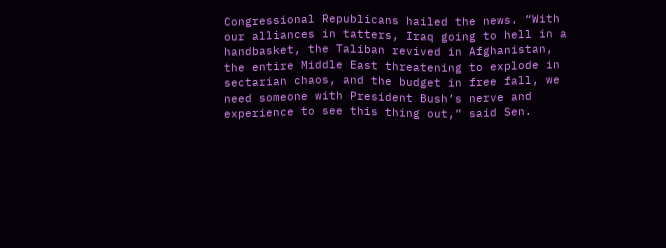Congressional Republicans hailed the news. “With our alliances in tatters, Iraq going to hell in a handbasket, the Taliban revived in Afghanistan, the entire Middle East threatening to explode in sectarian chaos, and the budget in free fall, we need someone with President Bush’s nerve and experience to see this thing out,” said Sen.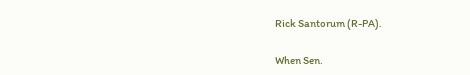Rick Santorum (R-PA).

When Sen.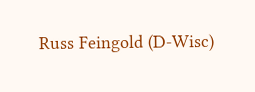Russ Feingold (D-Wisc)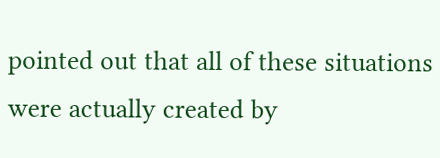pointed out that all of these situations were actually created by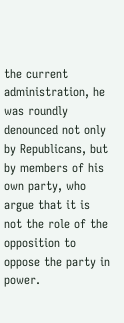the current administration, he was roundly denounced not only by Republicans, but by members of his own party, who argue that it is not the role of the opposition to oppose the party in power.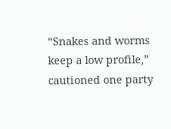“Snakes and worms keep a low profile,” cautioned one party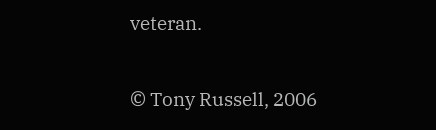veteran.

© Tony Russell, 2006